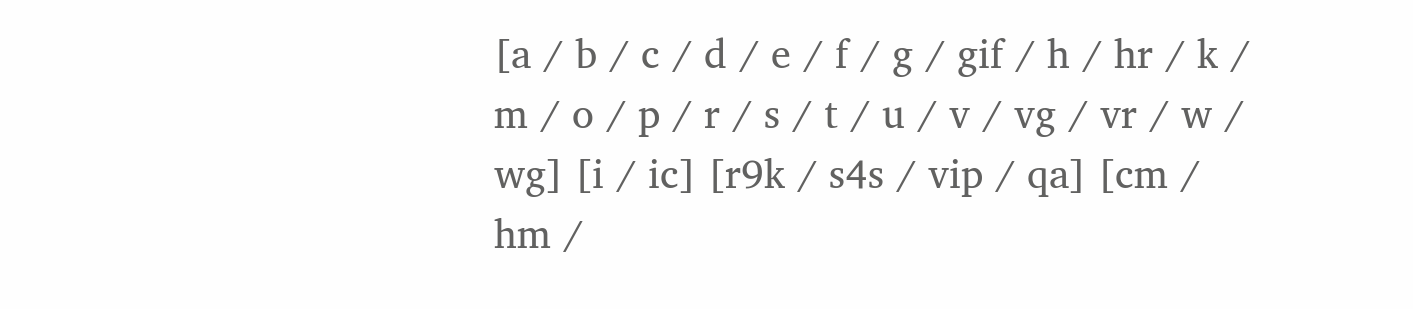[a / b / c / d / e / f / g / gif / h / hr / k / m / o / p / r / s / t / u / v / vg / vr / w / wg] [i / ic] [r9k / s4s / vip / qa] [cm / hm /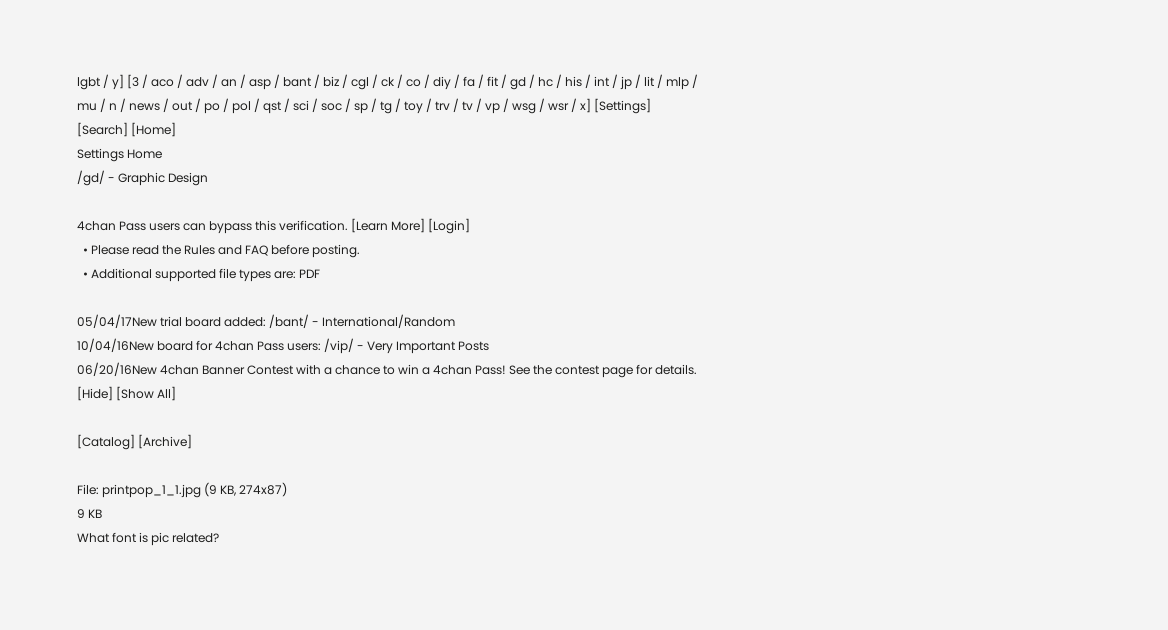lgbt / y] [3 / aco / adv / an / asp / bant / biz / cgl / ck / co / diy / fa / fit / gd / hc / his / int / jp / lit / mlp / mu / n / news / out / po / pol / qst / sci / soc / sp / tg / toy / trv / tv / vp / wsg / wsr / x] [Settings] [Search] [Home]
Settings Home
/gd/ - Graphic Design

4chan Pass users can bypass this verification. [Learn More] [Login]
  • Please read the Rules and FAQ before posting.
  • Additional supported file types are: PDF

05/04/17New trial board added: /bant/ - International/Random
10/04/16New board for 4chan Pass users: /vip/ - Very Important Posts
06/20/16New 4chan Banner Contest with a chance to win a 4chan Pass! See the contest page for details.
[Hide] [Show All]

[Catalog] [Archive]

File: printpop_1_1.jpg (9 KB, 274x87)
9 KB
What font is pic related?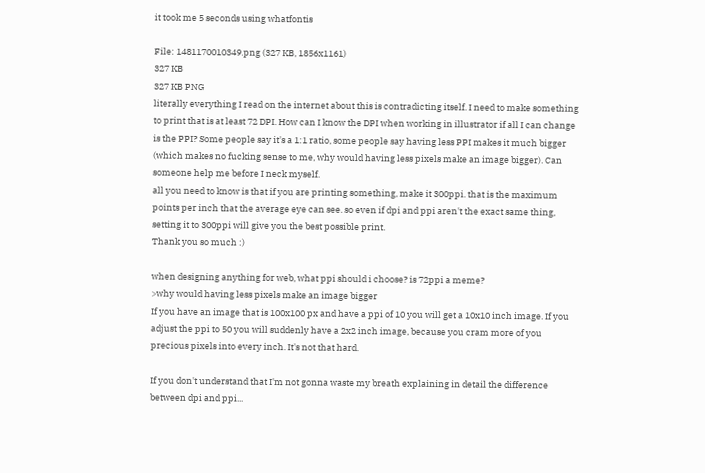it took me 5 seconds using whatfontis

File: 1481170010349.png (327 KB, 1856x1161)
327 KB
327 KB PNG
literally everything I read on the internet about this is contradicting itself. I need to make something to print that is at least 72 DPI. How can I know the DPI when working in illustrator if all I can change is the PPI? Some people say it's a 1:1 ratio, some people say having less PPI makes it much bigger (which makes no fucking sense to me, why would having less pixels make an image bigger). Can someone help me before I neck myself.
all you need to know is that if you are printing something, make it 300ppi. that is the maximum points per inch that the average eye can see. so even if dpi and ppi aren't the exact same thing, setting it to 300ppi will give you the best possible print.
Thank you so much :)

when designing anything for web, what ppi should i choose? is 72ppi a meme?
>why would having less pixels make an image bigger
If you have an image that is 100x100 px and have a ppi of 10 you will get a 10x10 inch image. If you adjust the ppi to 50 you will suddenly have a 2x2 inch image, because you cram more of you precious pixels into every inch. It's not that hard.

If you don't understand that I'm not gonna waste my breath explaining in detail the difference between dpi and ppi...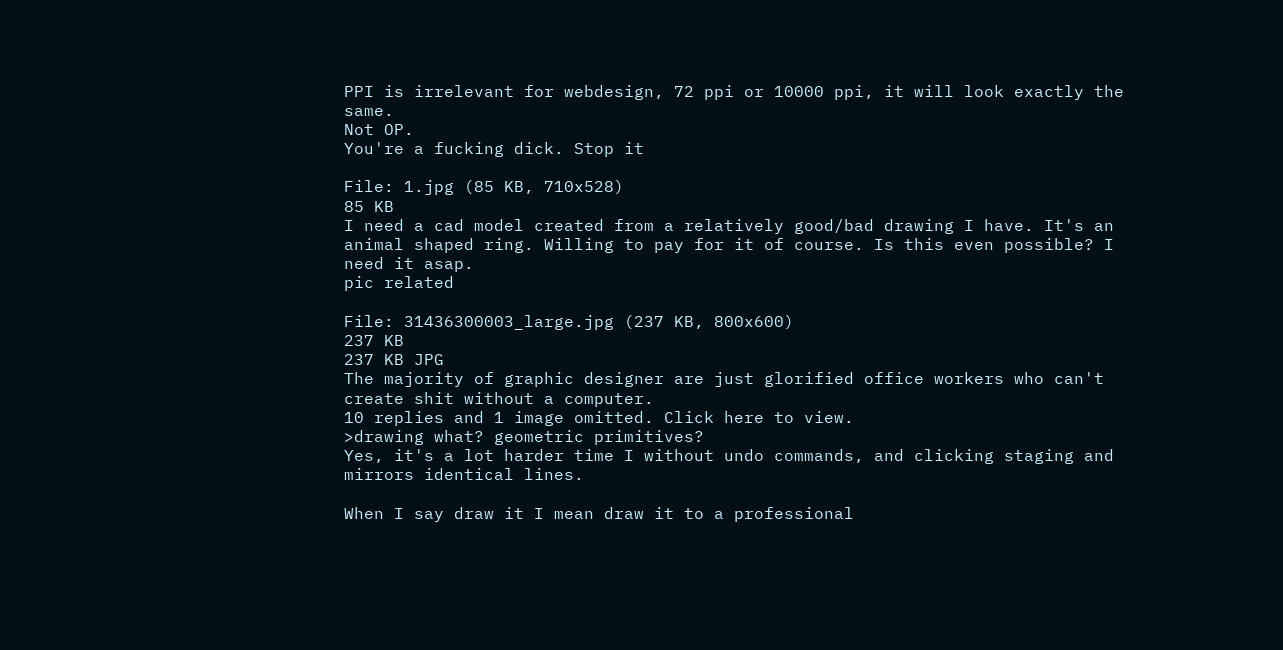PPI is irrelevant for webdesign, 72 ppi or 10000 ppi, it will look exactly the same.
Not OP.
You're a fucking dick. Stop it

File: 1.jpg (85 KB, 710x528)
85 KB
I need a cad model created from a relatively good/bad drawing I have. It's an animal shaped ring. Willing to pay for it of course. Is this even possible? I need it asap.
pic related

File: 31436300003_large.jpg (237 KB, 800x600)
237 KB
237 KB JPG
The majority of graphic designer are just glorified office workers who can't create shit without a computer.
10 replies and 1 image omitted. Click here to view.
>drawing what? geometric primitives?
Yes, it's a lot harder time I without undo commands, and clicking staging and mirrors identical lines.

When I say draw it I mean draw it to a professional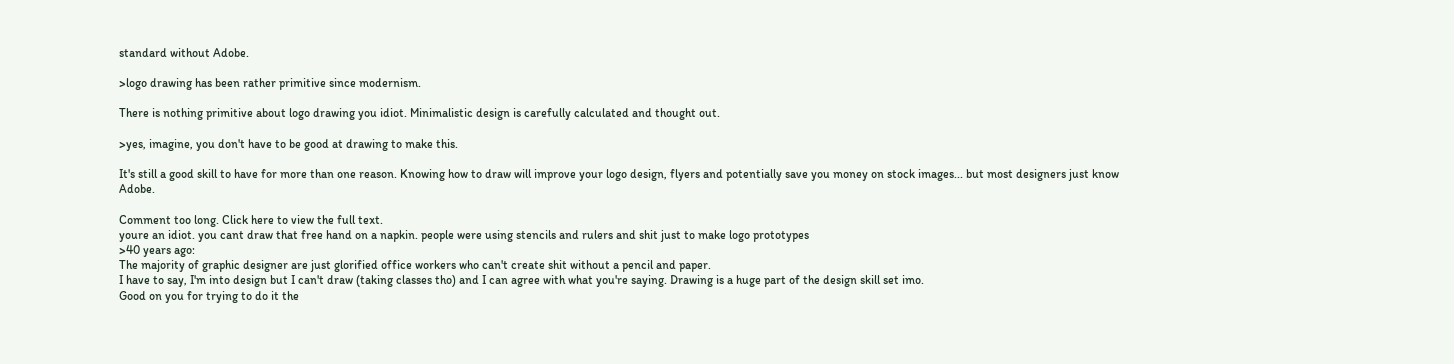standard without Adobe.

>logo drawing has been rather primitive since modernism.

There is nothing primitive about logo drawing you idiot. Minimalistic design is carefully calculated and thought out.

>yes, imagine, you don't have to be good at drawing to make this.

It's still a good skill to have for more than one reason. Knowing how to draw will improve your logo design, flyers and potentially save you money on stock images... but most designers just know Adobe.

Comment too long. Click here to view the full text.
youre an idiot. you cant draw that free hand on a napkin. people were using stencils and rulers and shit just to make logo prototypes
>40 years ago:
The majority of graphic designer are just glorified office workers who can't create shit without a pencil and paper.
I have to say, I'm into design but I can't draw (taking classes tho) and I can agree with what you're saying. Drawing is a huge part of the design skill set imo.
Good on you for trying to do it the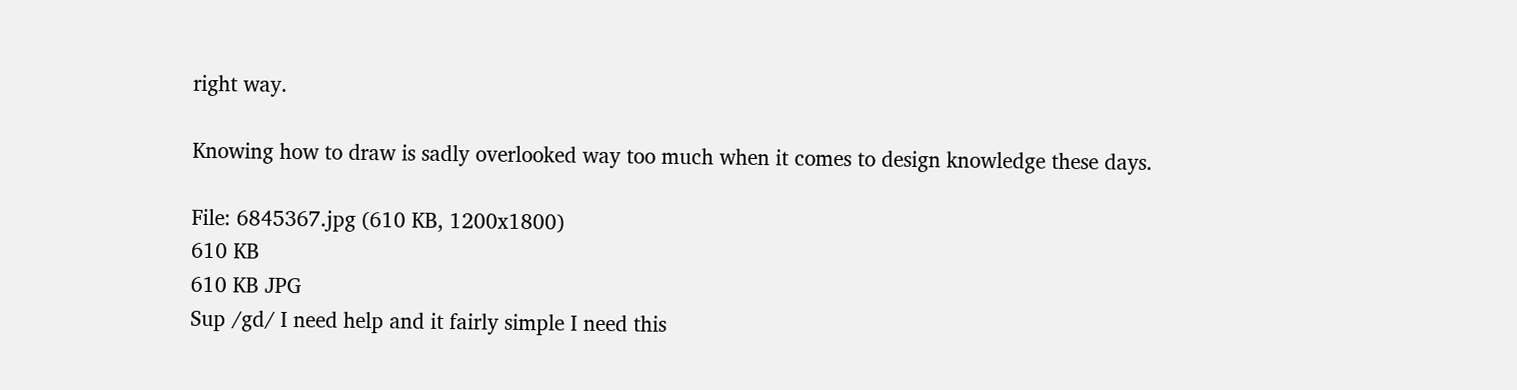right way.

Knowing how to draw is sadly overlooked way too much when it comes to design knowledge these days.

File: 6845367.jpg (610 KB, 1200x1800)
610 KB
610 KB JPG
Sup /gd/ I need help and it fairly simple I need this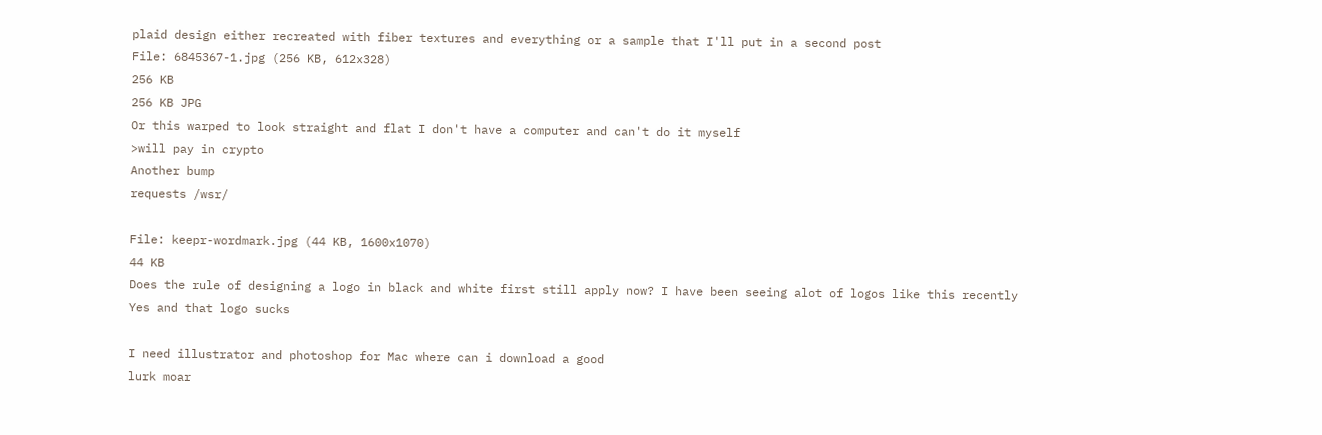plaid design either recreated with fiber textures and everything or a sample that I'll put in a second post
File: 6845367-1.jpg (256 KB, 612x328)
256 KB
256 KB JPG
Or this warped to look straight and flat I don't have a computer and can't do it myself
>will pay in crypto
Another bump
requests /wsr/

File: keepr-wordmark.jpg (44 KB, 1600x1070)
44 KB
Does the rule of designing a logo in black and white first still apply now? I have been seeing alot of logos like this recently
Yes and that logo sucks

I need illustrator and photoshop for Mac where can i download a good
lurk moar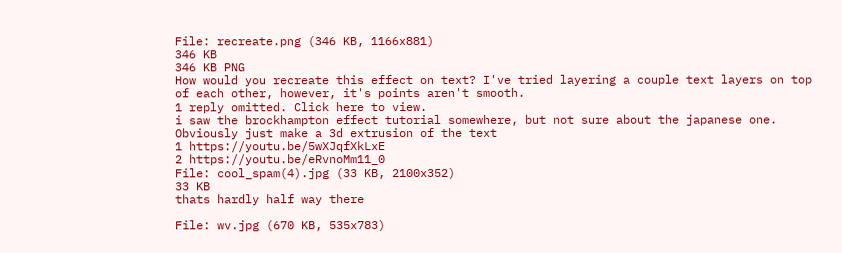File: recreate.png (346 KB, 1166x881)
346 KB
346 KB PNG
How would you recreate this effect on text? I've tried layering a couple text layers on top of each other, however, it's points aren't smooth.
1 reply omitted. Click here to view.
i saw the brockhampton effect tutorial somewhere, but not sure about the japanese one.
Obviously just make a 3d extrusion of the text
1 https://youtu.be/5wXJqfXkLxE
2 https://youtu.be/eRvnoMm11_0
File: cool_spam(4).jpg (33 KB, 2100x352)
33 KB
thats hardly half way there

File: wv.jpg (670 KB, 535x783)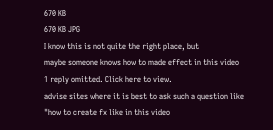670 KB
670 KB JPG
I know this is not quite the right place, but
maybe someone knows how to made effect in this video
1 reply omitted. Click here to view.
advise sites where it is best to ask such a question like "how to create fx like in this video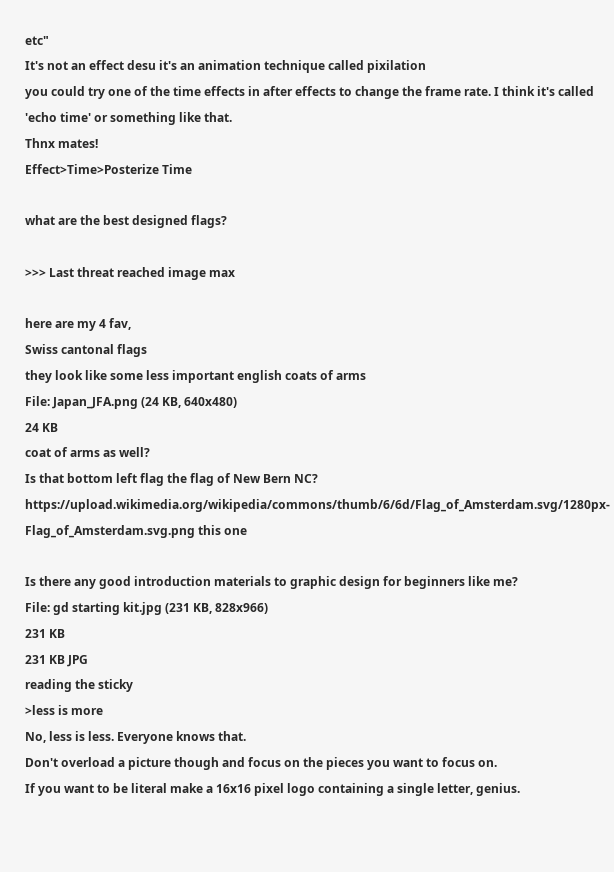etc"
It's not an effect desu it's an animation technique called pixilation
you could try one of the time effects in after effects to change the frame rate. I think it's called 'echo time' or something like that.
Thnx mates!
Effect>Time>Posterize Time

what are the best designed flags?

>>> Last threat reached image max

here are my 4 fav,
Swiss cantonal flags
they look like some less important english coats of arms
File: Japan_JFA.png (24 KB, 640x480)
24 KB
coat of arms as well?
Is that bottom left flag the flag of New Bern NC?
https://upload.wikimedia.org/wikipedia/commons/thumb/6/6d/Flag_of_Amsterdam.svg/1280px-Flag_of_Amsterdam.svg.png this one

Is there any good introduction materials to graphic design for beginners like me?
File: gd starting kit.jpg (231 KB, 828x966)
231 KB
231 KB JPG
reading the sticky
>less is more
No, less is less. Everyone knows that.
Don't overload a picture though and focus on the pieces you want to focus on.
If you want to be literal make a 16x16 pixel logo containing a single letter, genius.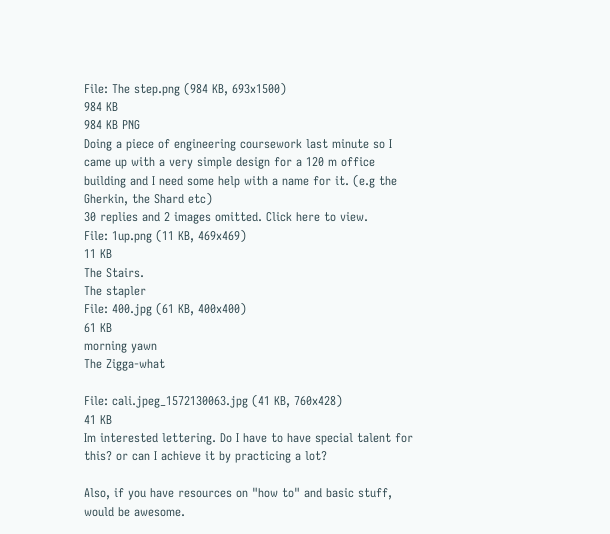File: The step.png (984 KB, 693x1500)
984 KB
984 KB PNG
Doing a piece of engineering coursework last minute so I came up with a very simple design for a 120 m office building and I need some help with a name for it. (e.g the Gherkin, the Shard etc)
30 replies and 2 images omitted. Click here to view.
File: 1up.png (11 KB, 469x469)
11 KB
The Stairs.
The stapler
File: 400.jpg (61 KB, 400x400)
61 KB
morning yawn
The Zigga-what

File: cali.jpeg_1572130063.jpg (41 KB, 760x428)
41 KB
Im interested lettering. Do I have to have special talent for this? or can I achieve it by practicing a lot?

Also, if you have resources on "how to" and basic stuff, would be awesome.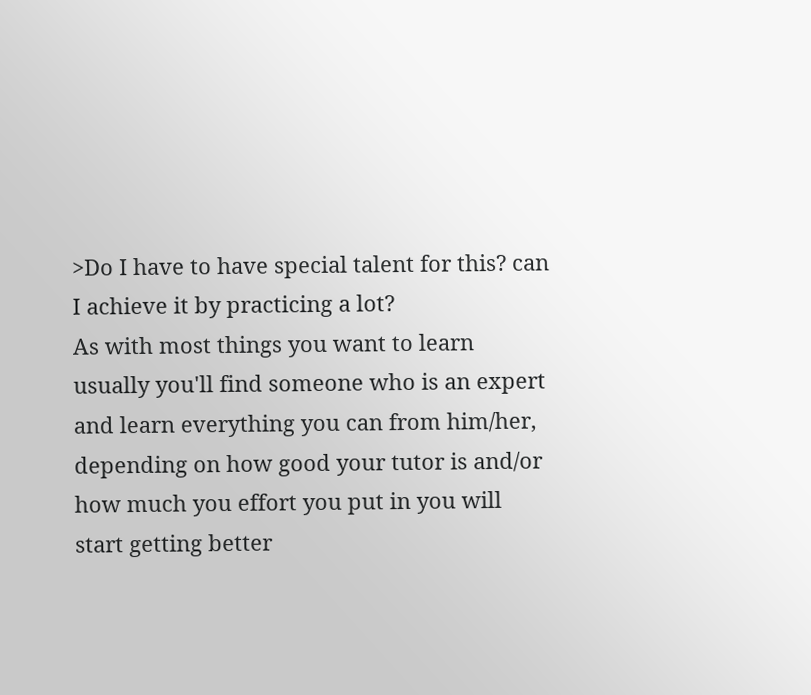>Do I have to have special talent for this? can I achieve it by practicing a lot?
As with most things you want to learn usually you'll find someone who is an expert and learn everything you can from him/her, depending on how good your tutor is and/or how much you effort you put in you will start getting better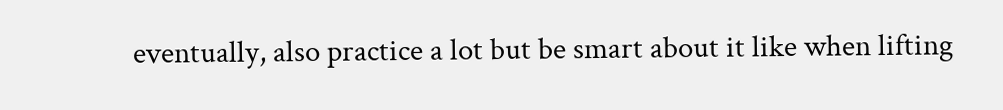eventually, also practice a lot but be smart about it like when lifting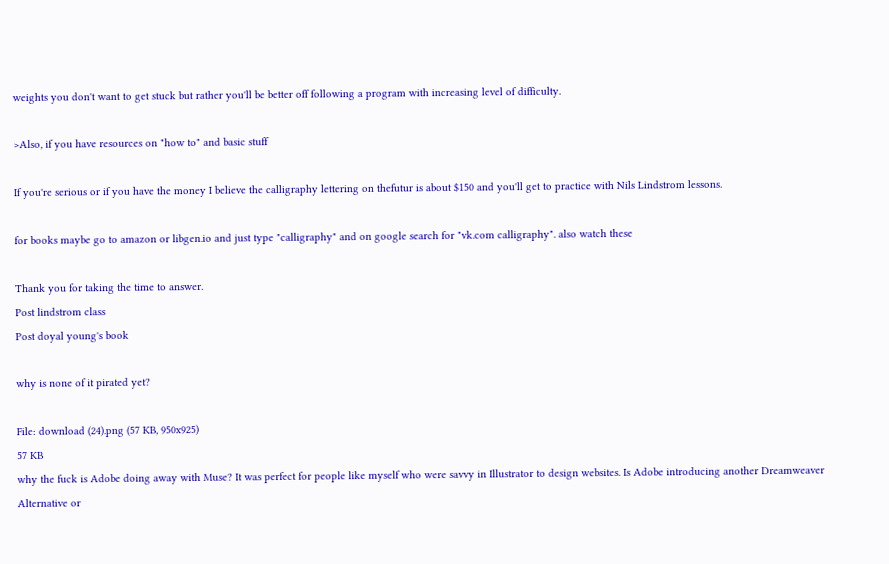weights you don't want to get stuck but rather you'll be better off following a program with increasing level of difficulty.

>Also, if you have resources on "how to" and basic stuff

If you're serious or if you have the money I believe the calligraphy lettering on thefutur is about $150 and you'll get to practice with Nils Lindstrom lessons.

for books maybe go to amazon or libgen.io and just type "calligraphy" and on google search for "vk.com calligraphy". also watch these

Thank you for taking the time to answer.
Post lindstrom class
Post doyal young's book

why is none of it pirated yet?

File: download (24).png (57 KB, 950x925)
57 KB
why the fuck is Adobe doing away with Muse? It was perfect for people like myself who were savvy in Illustrator to design websites. Is Adobe introducing another Dreamweaver Alternative or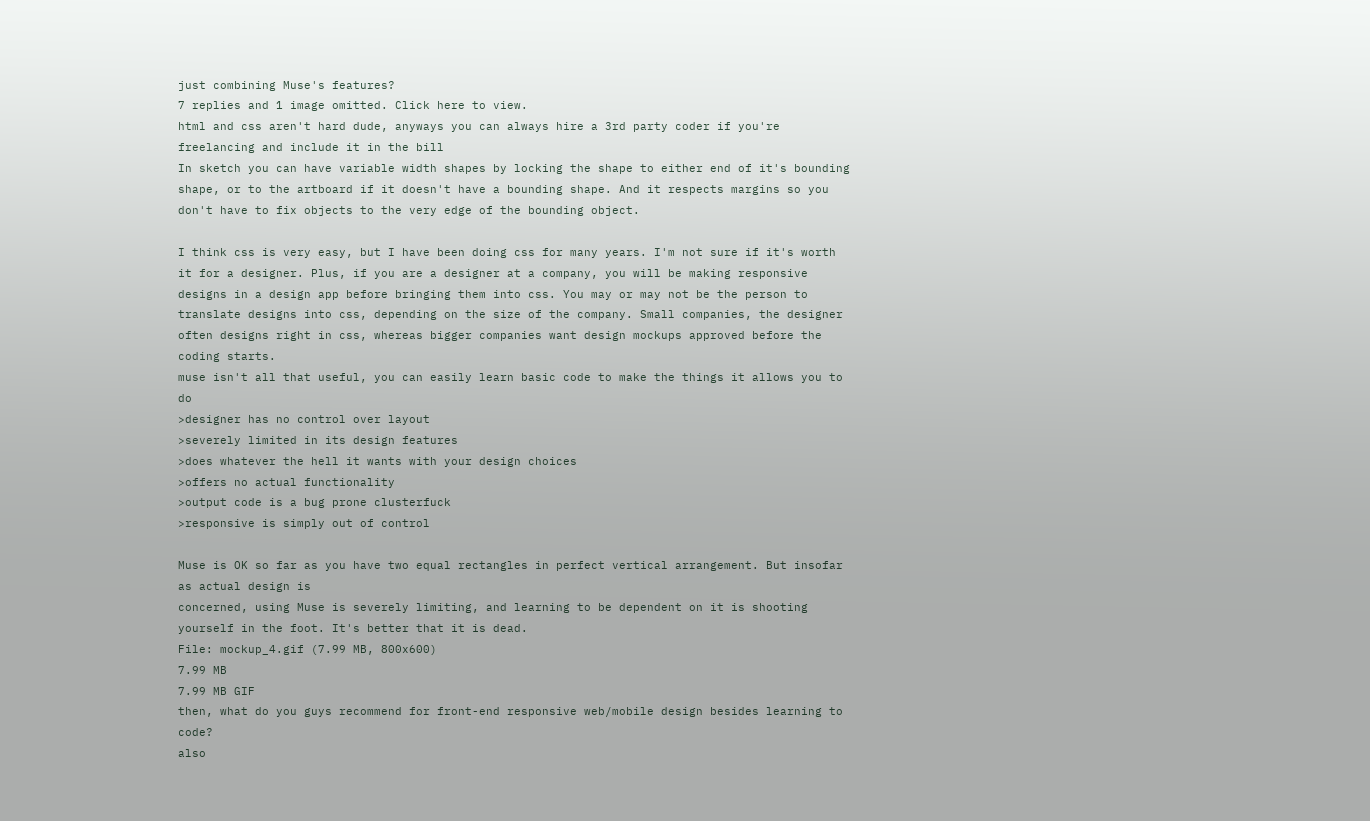just combining Muse's features?
7 replies and 1 image omitted. Click here to view.
html and css aren't hard dude, anyways you can always hire a 3rd party coder if you're freelancing and include it in the bill
In sketch you can have variable width shapes by locking the shape to either end of it's bounding shape, or to the artboard if it doesn't have a bounding shape. And it respects margins so you don't have to fix objects to the very edge of the bounding object.

I think css is very easy, but I have been doing css for many years. I'm not sure if it's worth it for a designer. Plus, if you are a designer at a company, you will be making responsive designs in a design app before bringing them into css. You may or may not be the person to translate designs into css, depending on the size of the company. Small companies, the designer often designs right in css, whereas bigger companies want design mockups approved before the coding starts.
muse isn't all that useful, you can easily learn basic code to make the things it allows you to do
>designer has no control over layout
>severely limited in its design features
>does whatever the hell it wants with your design choices
>offers no actual functionality
>output code is a bug prone clusterfuck
>responsive is simply out of control

Muse is OK so far as you have two equal rectangles in perfect vertical arrangement. But insofar as actual design is
concerned, using Muse is severely limiting, and learning to be dependent on it is shooting yourself in the foot. It's better that it is dead.
File: mockup_4.gif (7.99 MB, 800x600)
7.99 MB
7.99 MB GIF
then, what do you guys recommend for front-end responsive web/mobile design besides learning to code?
also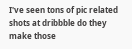I've seen tons of pic related shots at dribbble do they make those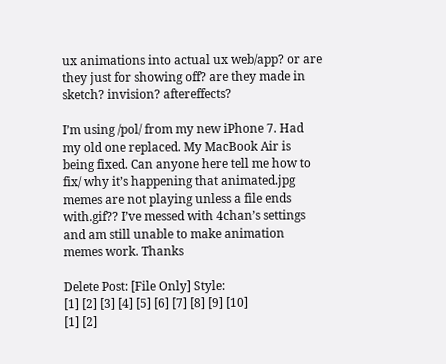ux animations into actual ux web/app? or are they just for showing off? are they made in sketch? invision? aftereffects?

I’m using /pol/ from my new iPhone 7. Had my old one replaced. My MacBook Air is being fixed. Can anyone here tell me how to fix/ why it’s happening that animated.jpg memes are not playing unless a file ends with.gif?? I’ve messed with 4chan’s settings and am still unable to make animation memes work. Thanks

Delete Post: [File Only] Style:
[1] [2] [3] [4] [5] [6] [7] [8] [9] [10]
[1] [2]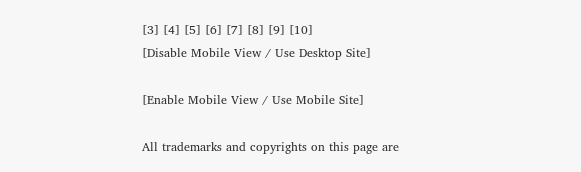[3] [4] [5] [6] [7] [8] [9] [10]
[Disable Mobile View / Use Desktop Site]

[Enable Mobile View / Use Mobile Site]

All trademarks and copyrights on this page are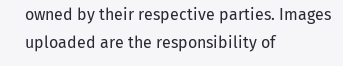owned by their respective parties. Images uploaded are the responsibility of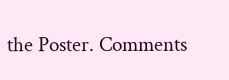the Poster. Comments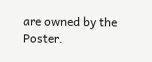are owned by the Poster.